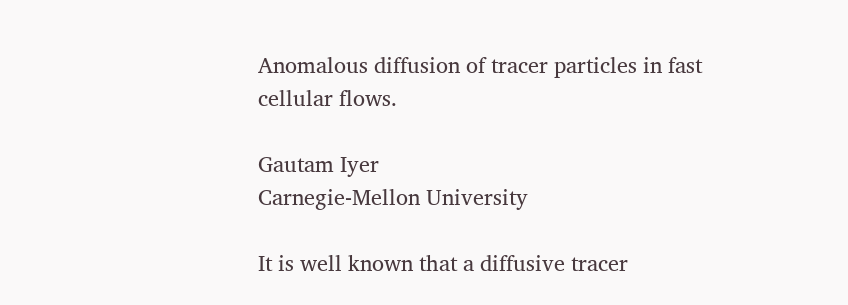Anomalous diffusion of tracer particles in fast cellular flows.

Gautam Iyer
Carnegie-Mellon University

It is well known that a diffusive tracer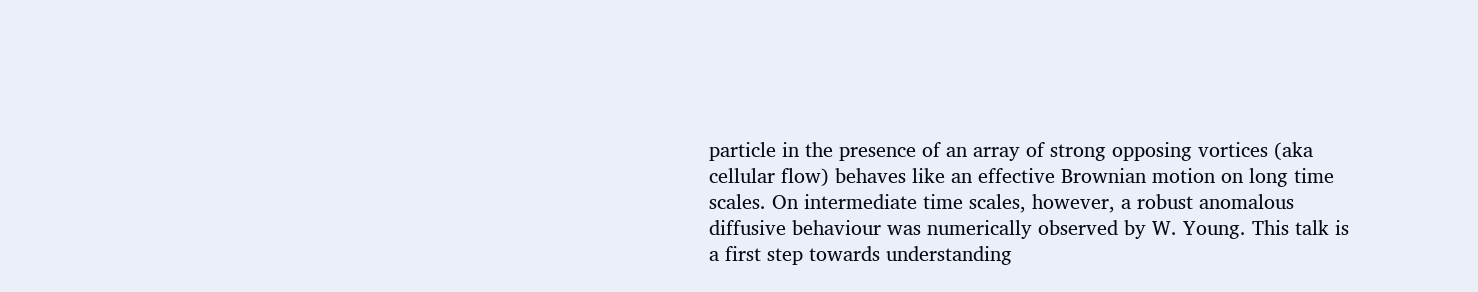particle in the presence of an array of strong opposing vortices (aka cellular flow) behaves like an effective Brownian motion on long time scales. On intermediate time scales, however, a robust anomalous diffusive behaviour was numerically observed by W. Young. This talk is a first step towards understanding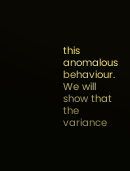this anomalous behaviour. We will show that the variance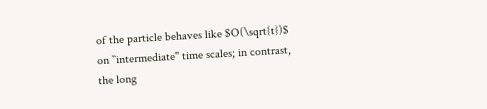of the particle behaves like $O(\sqrt{t})$ on ``intermediate'' time scales; in contrast, the long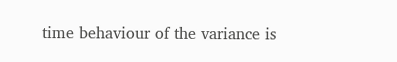time behaviour of the variance is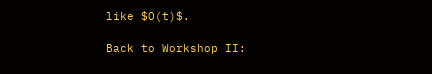like $O(t)$.

Back to Workshop II: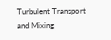Turbulent Transport and Mixing